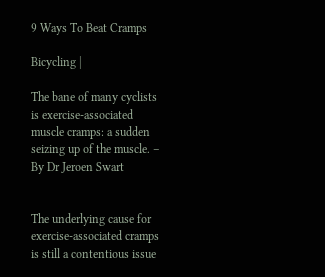9 Ways To Beat Cramps

Bicycling |

The bane of many cyclists is exercise-associated muscle cramps: a sudden seizing up of the muscle. – By Dr Jeroen Swart


The underlying cause for exercise-associated cramps is still a contentious issue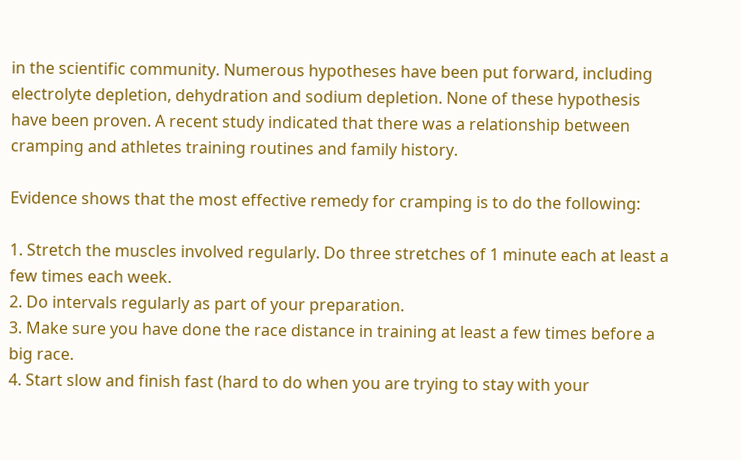in the scientific community. Numerous hypotheses have been put forward, including electrolyte depletion, dehydration and sodium depletion. None of these hypothesis have been proven. A recent study indicated that there was a relationship between cramping and athletes training routines and family history.

Evidence shows that the most effective remedy for cramping is to do the following:

1. Stretch the muscles involved regularly. Do three stretches of 1 minute each at least a few times each week.
2. Do intervals regularly as part of your preparation.
3. Make sure you have done the race distance in training at least a few times before a big race.
4. Start slow and finish fast (hard to do when you are trying to stay with your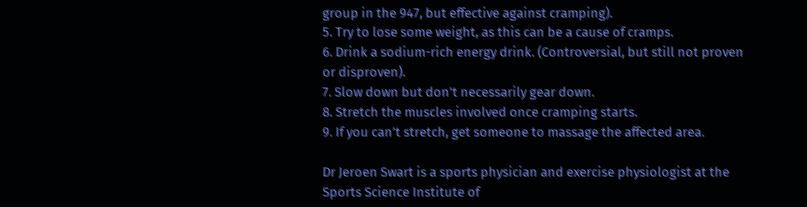group in the 947, but effective against cramping).
5. Try to lose some weight, as this can be a cause of cramps.
6. Drink a sodium-rich energy drink. (Controversial, but still not proven or disproven).
7. Slow down but don’t necessarily gear down.
8. Stretch the muscles involved once cramping starts.
9. If you can’t stretch, get someone to massage the affected area.

Dr Jeroen Swart is a sports physician and exercise physiologist at the Sports Science Institute of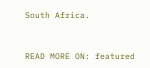South Africa.


READ MORE ON: featured